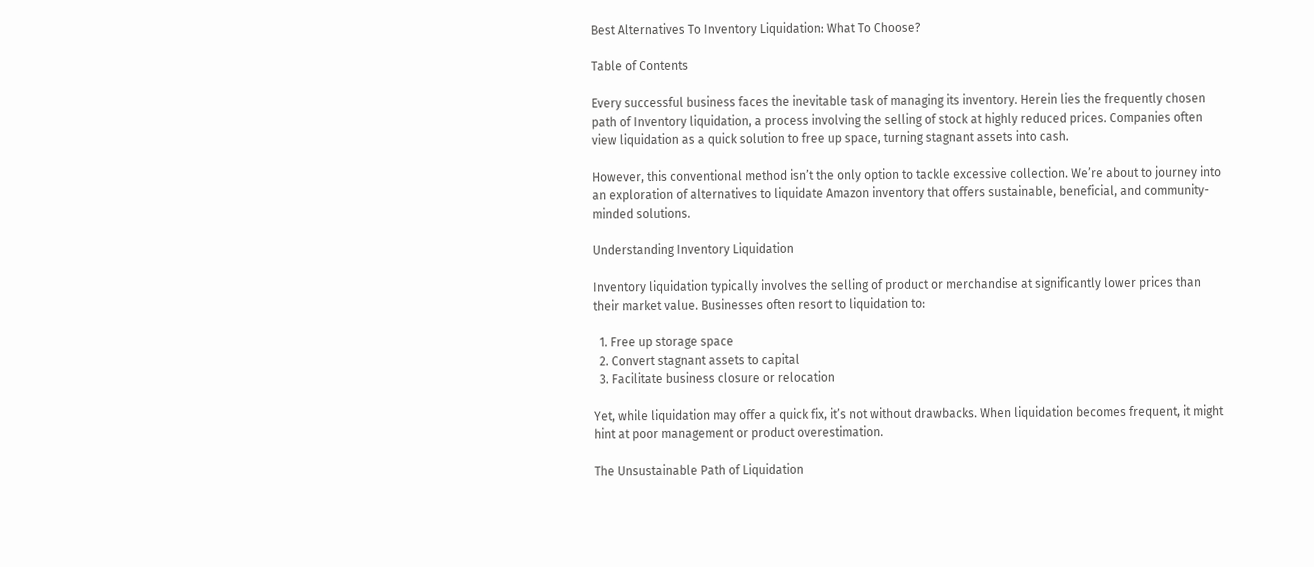Best Alternatives To Inventory Liquidation: What To Choose?

Table of Contents

Every successful business faces the inevitable task of managing its inventory. Herein lies the frequently chosen path of Inventory liquidation, a process involving the selling of stock at highly reduced prices. Companies often view liquidation as a quick solution to free up space, turning stagnant assets into cash.

However, this conventional method isn’t the only option to tackle excessive collection. We’re about to journey into an exploration of alternatives to liquidate Amazon inventory that offers sustainable, beneficial, and community-minded solutions.

Understanding Inventory Liquidation

Inventory liquidation typically involves the selling of product or merchandise at significantly lower prices than their market value. Businesses often resort to liquidation to:

  1. Free up storage space
  2. Convert stagnant assets to capital
  3. Facilitate business closure or relocation

Yet, while liquidation may offer a quick fix, it’s not without drawbacks. When liquidation becomes frequent, it might hint at poor management or product overestimation.

The Unsustainable Path of Liquidation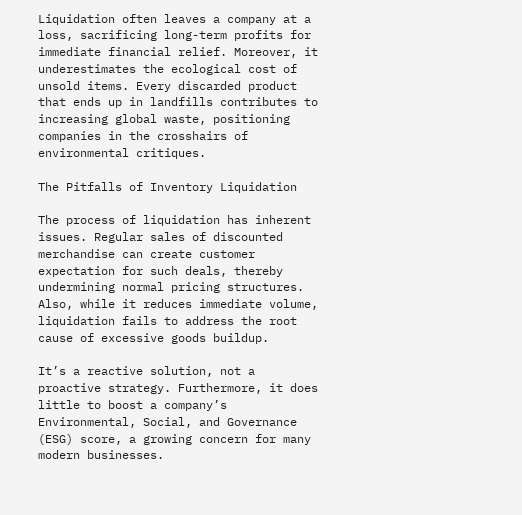Liquidation often leaves a company at a loss, sacrificing long-term profits for immediate financial relief. Moreover, it underestimates the ecological cost of unsold items. Every discarded product that ends up in landfills contributes to increasing global waste, positioning companies in the crosshairs of environmental critiques.

The Pitfalls of Inventory Liquidation

The process of liquidation has inherent issues. Regular sales of discounted merchandise can create customer expectation for such deals, thereby undermining normal pricing structures. Also, while it reduces immediate volume, liquidation fails to address the root cause of excessive goods buildup.

It’s a reactive solution, not a proactive strategy. Furthermore, it does little to boost a company’s Environmental, Social, and Governance (ESG) score, a growing concern for many modern businesses.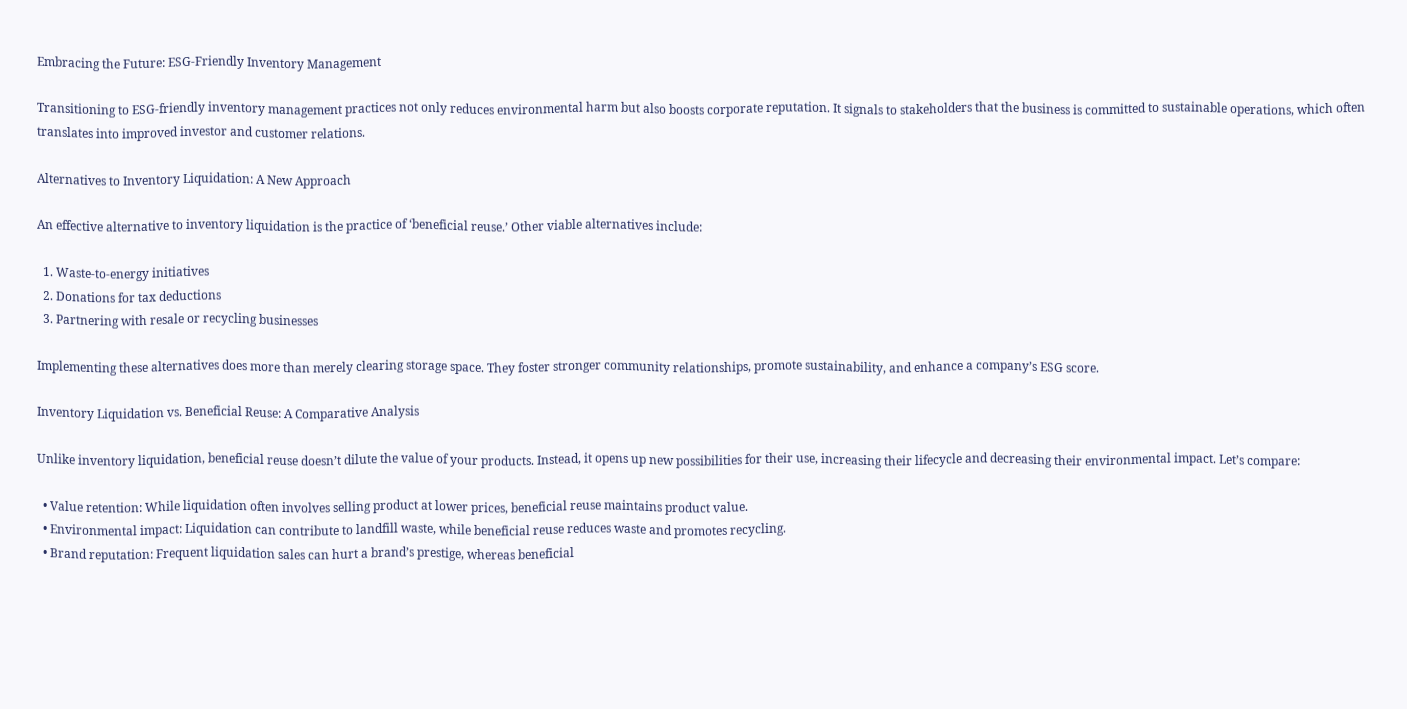Embracing the Future: ESG-Friendly Inventory Management

Transitioning to ESG-friendly inventory management practices not only reduces environmental harm but also boosts corporate reputation. It signals to stakeholders that the business is committed to sustainable operations, which often translates into improved investor and customer relations.

Alternatives to Inventory Liquidation: A New Approach

An effective alternative to inventory liquidation is the practice of ‘beneficial reuse.’ Other viable alternatives include:

  1. Waste-to-energy initiatives
  2. Donations for tax deductions
  3. Partnering with resale or recycling businesses

Implementing these alternatives does more than merely clearing storage space. They foster stronger community relationships, promote sustainability, and enhance a company’s ESG score.

Inventory Liquidation vs. Beneficial Reuse: A Comparative Analysis

Unlike inventory liquidation, beneficial reuse doesn’t dilute the value of your products. Instead, it opens up new possibilities for their use, increasing their lifecycle and decreasing their environmental impact. Let’s compare:

  • Value retention: While liquidation often involves selling product at lower prices, beneficial reuse maintains product value.
  • Environmental impact: Liquidation can contribute to landfill waste, while beneficial reuse reduces waste and promotes recycling.
  • Brand reputation: Frequent liquidation sales can hurt a brand’s prestige, whereas beneficial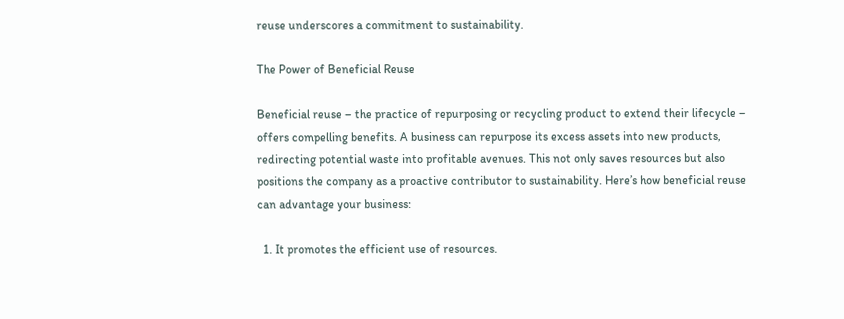reuse underscores a commitment to sustainability.

The Power of Beneficial Reuse

Beneficial reuse – the practice of repurposing or recycling product to extend their lifecycle – offers compelling benefits. A business can repurpose its excess assets into new products, redirecting potential waste into profitable avenues. This not only saves resources but also positions the company as a proactive contributor to sustainability. Here’s how beneficial reuse can advantage your business:

  1. It promotes the efficient use of resources.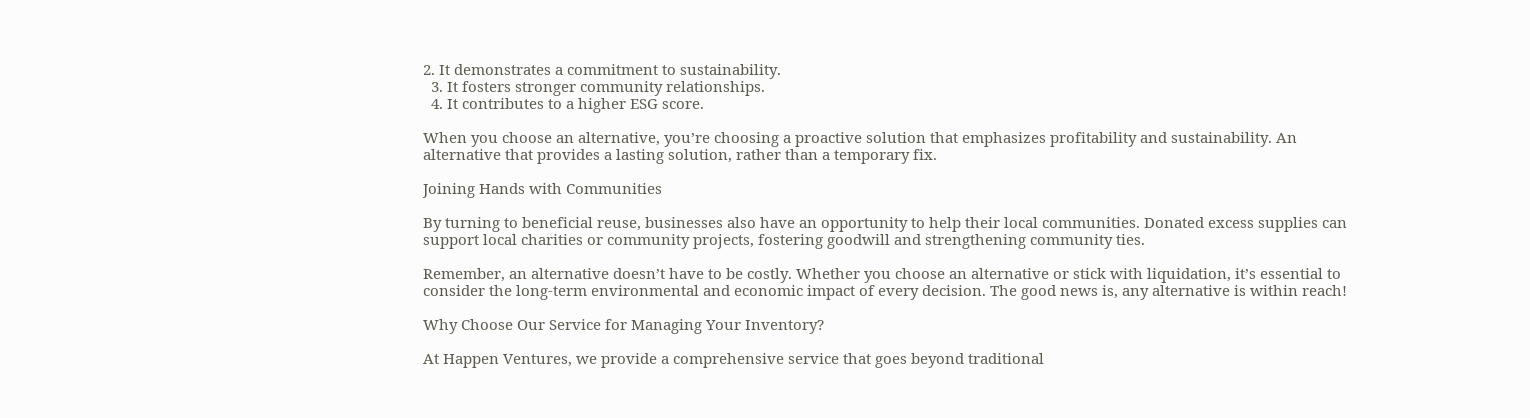2. It demonstrates a commitment to sustainability.
  3. It fosters stronger community relationships.
  4. It contributes to a higher ESG score.

When you choose an alternative, you’re choosing a proactive solution that emphasizes profitability and sustainability. An alternative that provides a lasting solution, rather than a temporary fix.

Joining Hands with Communities

By turning to beneficial reuse, businesses also have an opportunity to help their local communities. Donated excess supplies can support local charities or community projects, fostering goodwill and strengthening community ties.

Remember, an alternative doesn’t have to be costly. Whether you choose an alternative or stick with liquidation, it’s essential to consider the long-term environmental and economic impact of every decision. The good news is, any alternative is within reach!

Why Choose Our Service for Managing Your Inventory?

At Happen Ventures, we provide a comprehensive service that goes beyond traditional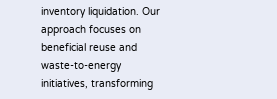inventory liquidation. Our approach focuses on beneficial reuse and waste-to-energy initiatives, transforming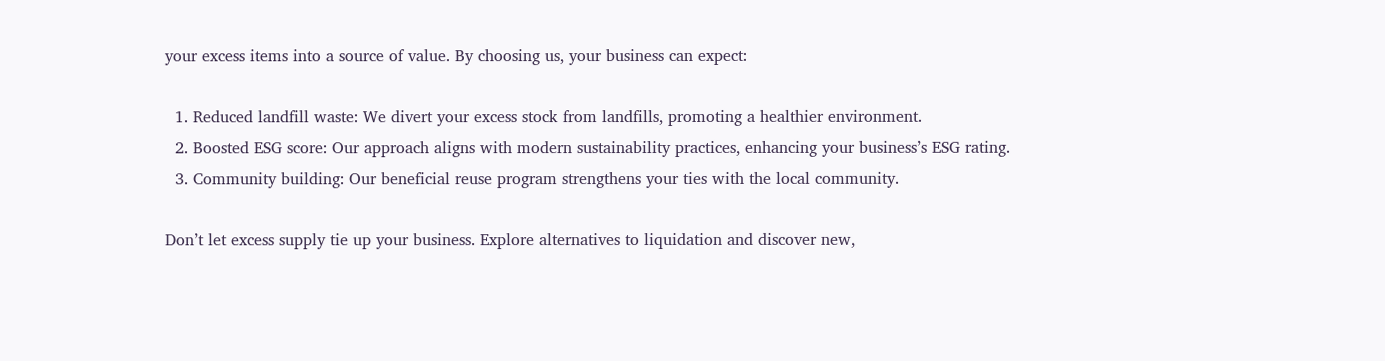your excess items into a source of value. By choosing us, your business can expect:

  1. Reduced landfill waste: We divert your excess stock from landfills, promoting a healthier environment.
  2. Boosted ESG score: Our approach aligns with modern sustainability practices, enhancing your business’s ESG rating.
  3. Community building: Our beneficial reuse program strengthens your ties with the local community.

Don’t let excess supply tie up your business. Explore alternatives to liquidation and discover new,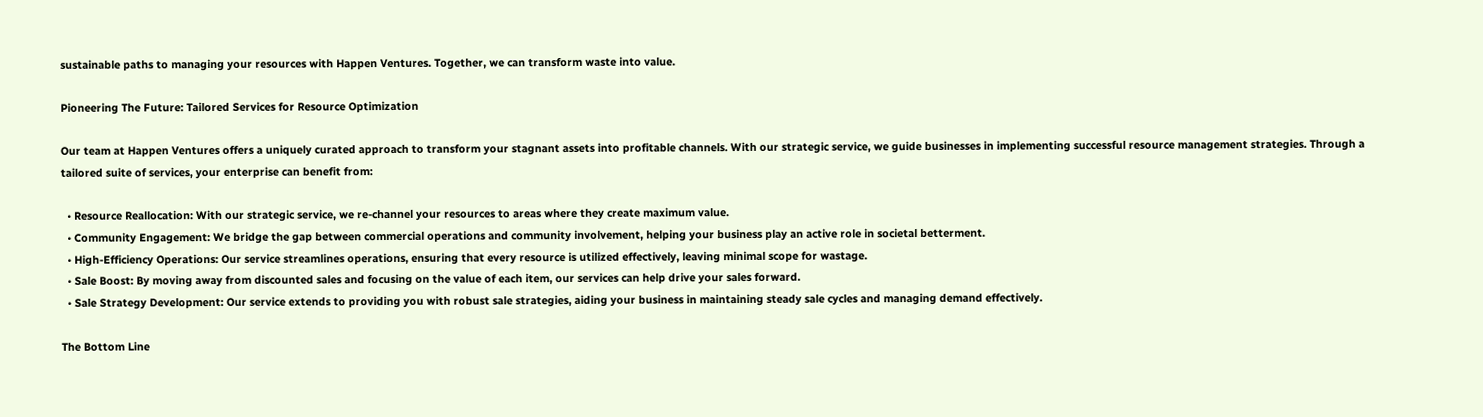sustainable paths to managing your resources with Happen Ventures. Together, we can transform waste into value.

Pioneering The Future: Tailored Services for Resource Optimization

Our team at Happen Ventures offers a uniquely curated approach to transform your stagnant assets into profitable channels. With our strategic service, we guide businesses in implementing successful resource management strategies. Through a tailored suite of services, your enterprise can benefit from:

  • Resource Reallocation: With our strategic service, we re-channel your resources to areas where they create maximum value.
  • Community Engagement: We bridge the gap between commercial operations and community involvement, helping your business play an active role in societal betterment.
  • High-Efficiency Operations: Our service streamlines operations, ensuring that every resource is utilized effectively, leaving minimal scope for wastage.
  • Sale Boost: By moving away from discounted sales and focusing on the value of each item, our services can help drive your sales forward.
  • Sale Strategy Development: Our service extends to providing you with robust sale strategies, aiding your business in maintaining steady sale cycles and managing demand effectively.

The Bottom Line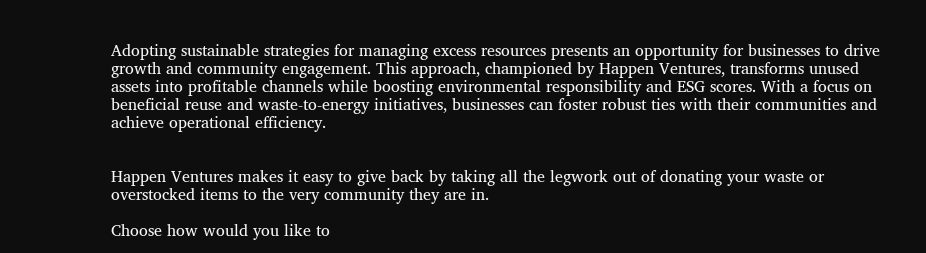Adopting sustainable strategies for managing excess resources presents an opportunity for businesses to drive growth and community engagement. This approach, championed by Happen Ventures, transforms unused assets into profitable channels while boosting environmental responsibility and ESG scores. With a focus on beneficial reuse and waste-to-energy initiatives, businesses can foster robust ties with their communities and achieve operational efficiency.


Happen Ventures makes it easy to give back by taking all the legwork out of donating your waste or overstocked items to the very community they are in.

Choose how would you like to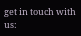get in touch with us: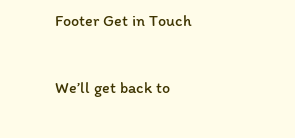Footer Get in Touch


We’ll get back to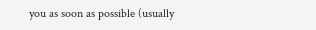you as soon as possible (usually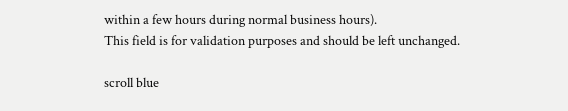within a few hours during normal business hours).
This field is for validation purposes and should be left unchanged.

scroll blue